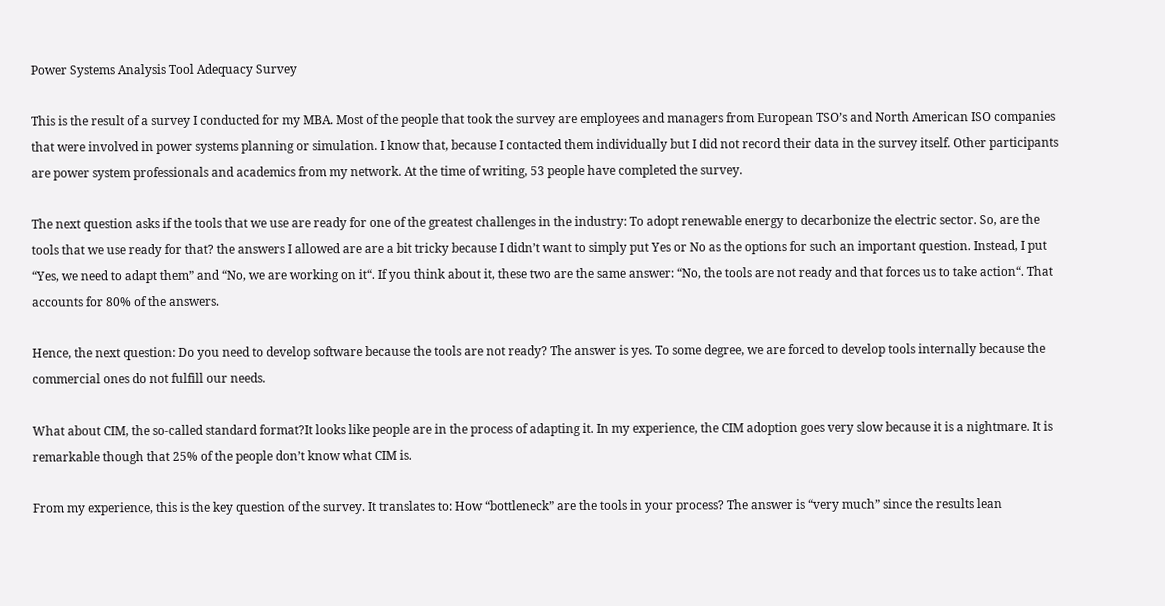Power Systems Analysis Tool Adequacy Survey

This is the result of a survey I conducted for my MBA. Most of the people that took the survey are employees and managers from European TSO’s and North American ISO companies that were involved in power systems planning or simulation. I know that, because I contacted them individually but I did not record their data in the survey itself. Other participants are power system professionals and academics from my network. At the time of writing, 53 people have completed the survey.

The next question asks if the tools that we use are ready for one of the greatest challenges in the industry: To adopt renewable energy to decarbonize the electric sector. So, are the tools that we use ready for that? the answers I allowed are are a bit tricky because I didn’t want to simply put Yes or No as the options for such an important question. Instead, I put “Yes, we need to adapt them” and “No, we are working on it“. If you think about it, these two are the same answer: “No, the tools are not ready and that forces us to take action“. That accounts for 80% of the answers.

Hence, the next question: Do you need to develop software because the tools are not ready? The answer is yes. To some degree, we are forced to develop tools internally because the commercial ones do not fulfill our needs.

What about CIM, the so-called standard format?It looks like people are in the process of adapting it. In my experience, the CIM adoption goes very slow because it is a nightmare. It is remarkable though that 25% of the people don’t know what CIM is.

From my experience, this is the key question of the survey. It translates to: How “bottleneck” are the tools in your process? The answer is “very much” since the results lean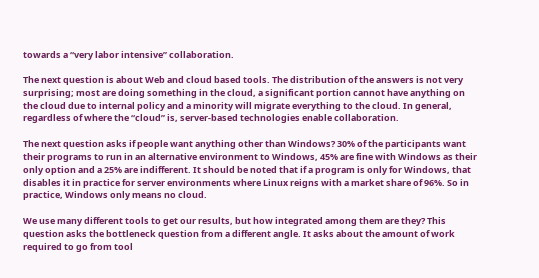towards a “very labor intensive” collaboration.

The next question is about Web and cloud based tools. The distribution of the answers is not very surprising; most are doing something in the cloud, a significant portion cannot have anything on the cloud due to internal policy and a minority will migrate everything to the cloud. In general, regardless of where the “cloud” is, server-based technologies enable collaboration.

The next question asks if people want anything other than Windows? 30% of the participants want their programs to run in an alternative environment to Windows, 45% are fine with Windows as their only option and a 25% are indifferent. It should be noted that if a program is only for Windows, that disables it in practice for server environments where Linux reigns with a market share of 96%. So in practice, Windows only means no cloud.

We use many different tools to get our results, but how integrated among them are they? This question asks the bottleneck question from a different angle. It asks about the amount of work required to go from tool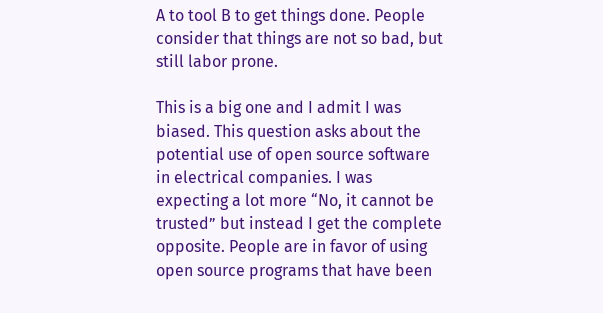A to tool B to get things done. People consider that things are not so bad, but still labor prone.

This is a big one and I admit I was biased. This question asks about the potential use of open source software in electrical companies. I was expecting a lot more “No, it cannot be trusted” but instead I get the complete opposite. People are in favor of using open source programs that have been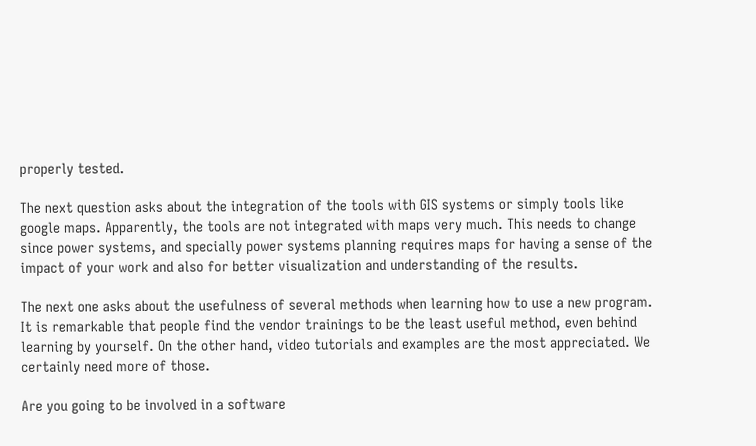properly tested.

The next question asks about the integration of the tools with GIS systems or simply tools like google maps. Apparently, the tools are not integrated with maps very much. This needs to change since power systems, and specially power systems planning requires maps for having a sense of the impact of your work and also for better visualization and understanding of the results.

The next one asks about the usefulness of several methods when learning how to use a new program. It is remarkable that people find the vendor trainings to be the least useful method, even behind learning by yourself. On the other hand, video tutorials and examples are the most appreciated. We certainly need more of those.

Are you going to be involved in a software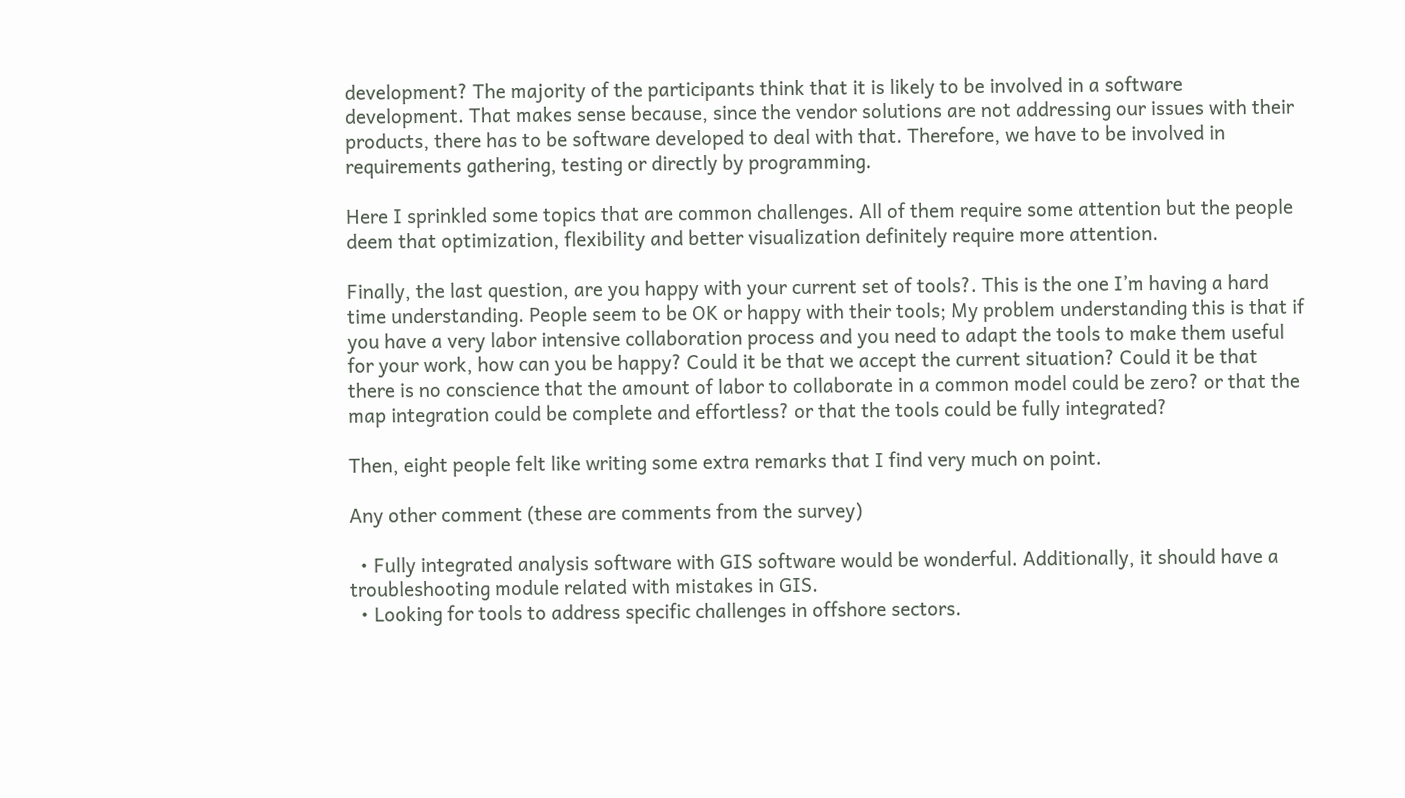development? The majority of the participants think that it is likely to be involved in a software development. That makes sense because, since the vendor solutions are not addressing our issues with their products, there has to be software developed to deal with that. Therefore, we have to be involved in requirements gathering, testing or directly by programming.

Here I sprinkled some topics that are common challenges. All of them require some attention but the people deem that optimization, flexibility and better visualization definitely require more attention.

Finally, the last question, are you happy with your current set of tools?. This is the one I’m having a hard time understanding. People seem to be OK or happy with their tools; My problem understanding this is that if you have a very labor intensive collaboration process and you need to adapt the tools to make them useful for your work, how can you be happy? Could it be that we accept the current situation? Could it be that there is no conscience that the amount of labor to collaborate in a common model could be zero? or that the map integration could be complete and effortless? or that the tools could be fully integrated?

Then, eight people felt like writing some extra remarks that I find very much on point.

Any other comment (these are comments from the survey)

  • Fully integrated analysis software with GIS software would be wonderful. Additionally, it should have a troubleshooting module related with mistakes in GIS.
  • Looking for tools to address specific challenges in offshore sectors.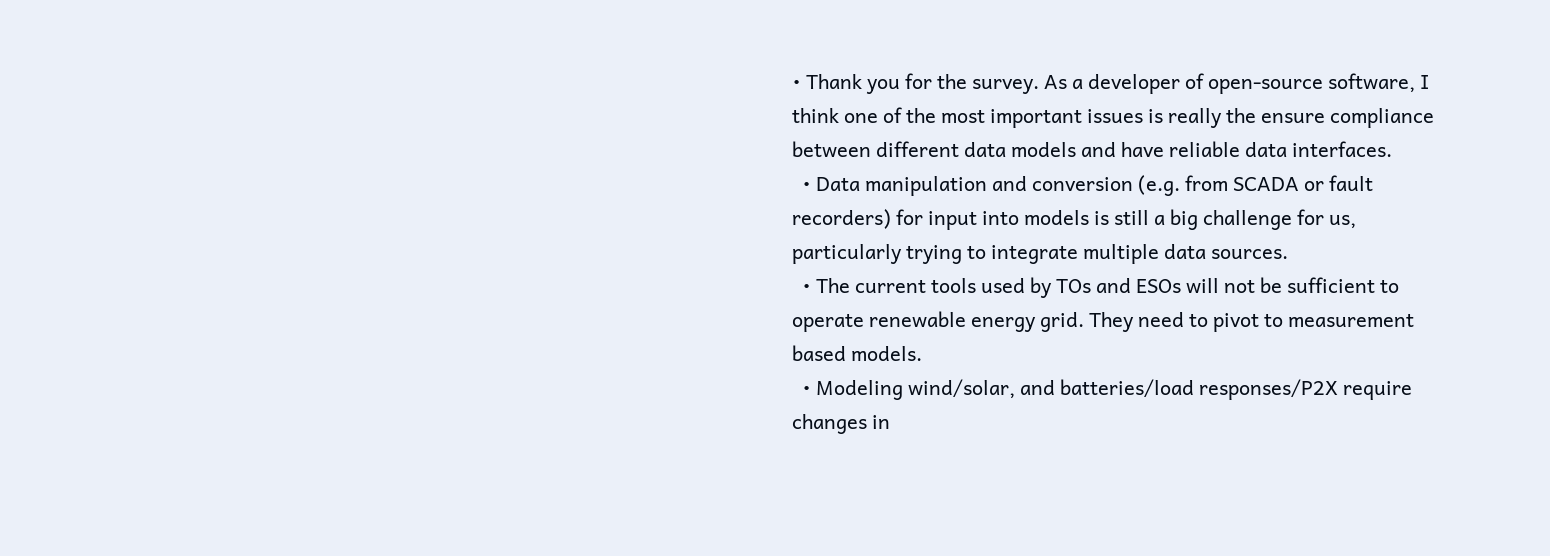• Thank you for the survey. As a developer of open-source software, I think one of the most important issues is really the ensure compliance between different data models and have reliable data interfaces.
  • Data manipulation and conversion (e.g. from SCADA or fault recorders) for input into models is still a big challenge for us, particularly trying to integrate multiple data sources.
  • The current tools used by TOs and ESOs will not be sufficient to operate renewable energy grid. They need to pivot to measurement based models.
  • Modeling wind/solar, and batteries/load responses/P2X require changes in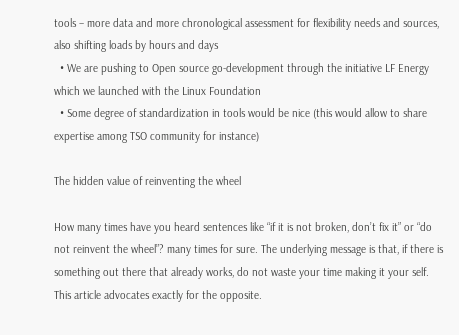tools – more data and more chronological assessment for flexibility needs and sources, also shifting loads by hours and days
  • We are pushing to Open source go-development through the initiative LF Energy which we launched with the Linux Foundation
  • Some degree of standardization in tools would be nice (this would allow to share expertise among TSO community for instance)

The hidden value of reinventing the wheel

How many times have you heard sentences like “if it is not broken, don’t fix it” or “do not reinvent the wheel”? many times for sure. The underlying message is that, if there is something out there that already works, do not waste your time making it your self. This article advocates exactly for the opposite.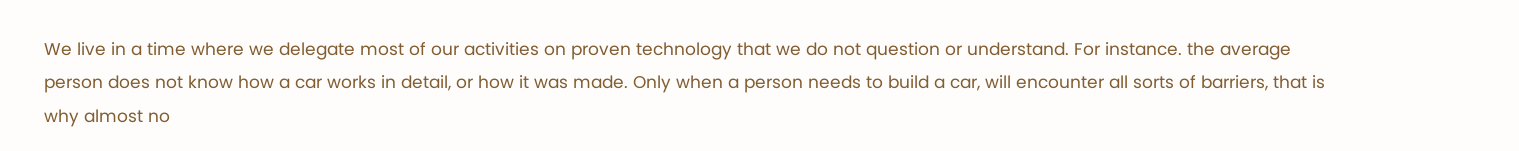We live in a time where we delegate most of our activities on proven technology that we do not question or understand. For instance. the average person does not know how a car works in detail, or how it was made. Only when a person needs to build a car, will encounter all sorts of barriers, that is why almost no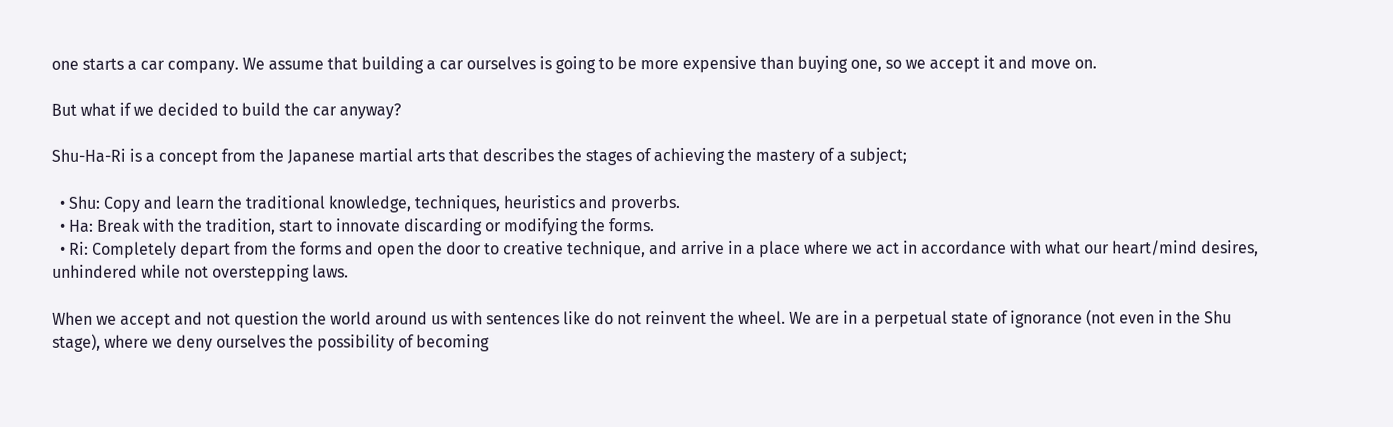one starts a car company. We assume that building a car ourselves is going to be more expensive than buying one, so we accept it and move on.

But what if we decided to build the car anyway?

Shu-Ha-Ri is a concept from the Japanese martial arts that describes the stages of achieving the mastery of a subject;

  • Shu: Copy and learn the traditional knowledge, techniques, heuristics and proverbs.
  • Ha: Break with the tradition, start to innovate discarding or modifying the forms.
  • Ri: Completely depart from the forms and open the door to creative technique, and arrive in a place where we act in accordance with what our heart/mind desires, unhindered while not overstepping laws.

When we accept and not question the world around us with sentences like do not reinvent the wheel. We are in a perpetual state of ignorance (not even in the Shu stage), where we deny ourselves the possibility of becoming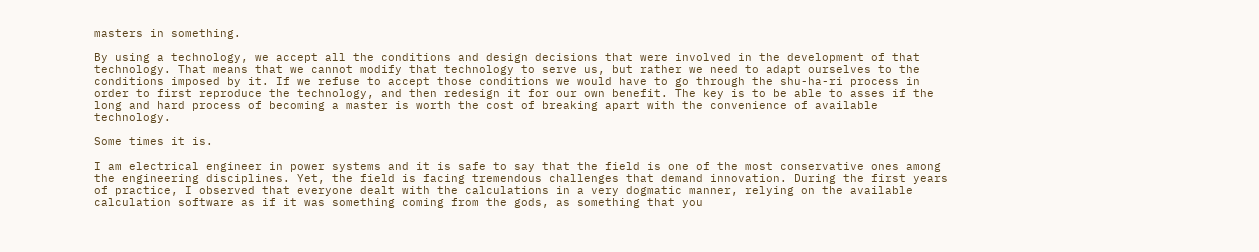masters in something.

By using a technology, we accept all the conditions and design decisions that were involved in the development of that technology. That means that we cannot modify that technology to serve us, but rather we need to adapt ourselves to the conditions imposed by it. If we refuse to accept those conditions we would have to go through the shu-ha-ri process in order to first reproduce the technology, and then redesign it for our own benefit. The key is to be able to asses if the long and hard process of becoming a master is worth the cost of breaking apart with the convenience of available technology.

Some times it is.

I am electrical engineer in power systems and it is safe to say that the field is one of the most conservative ones among the engineering disciplines. Yet, the field is facing tremendous challenges that demand innovation. During the first years of practice, I observed that everyone dealt with the calculations in a very dogmatic manner, relying on the available calculation software as if it was something coming from the gods, as something that you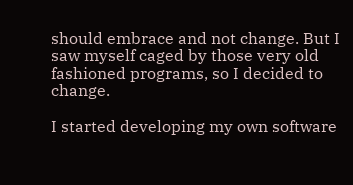should embrace and not change. But I saw myself caged by those very old fashioned programs, so I decided to change.

I started developing my own software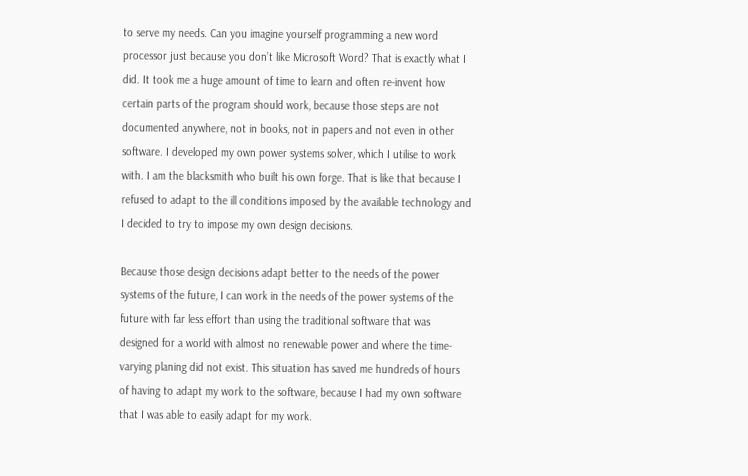to serve my needs. Can you imagine yourself programming a new word processor just because you don’t like Microsoft Word? That is exactly what I did. It took me a huge amount of time to learn and often re-invent how certain parts of the program should work, because those steps are not documented anywhere, not in books, not in papers and not even in other software. I developed my own power systems solver, which I utilise to work with. I am the blacksmith who built his own forge. That is like that because I refused to adapt to the ill conditions imposed by the available technology and I decided to try to impose my own design decisions.

Because those design decisions adapt better to the needs of the power systems of the future, I can work in the needs of the power systems of the future with far less effort than using the traditional software that was designed for a world with almost no renewable power and where the time-varying planing did not exist. This situation has saved me hundreds of hours of having to adapt my work to the software, because I had my own software that I was able to easily adapt for my work.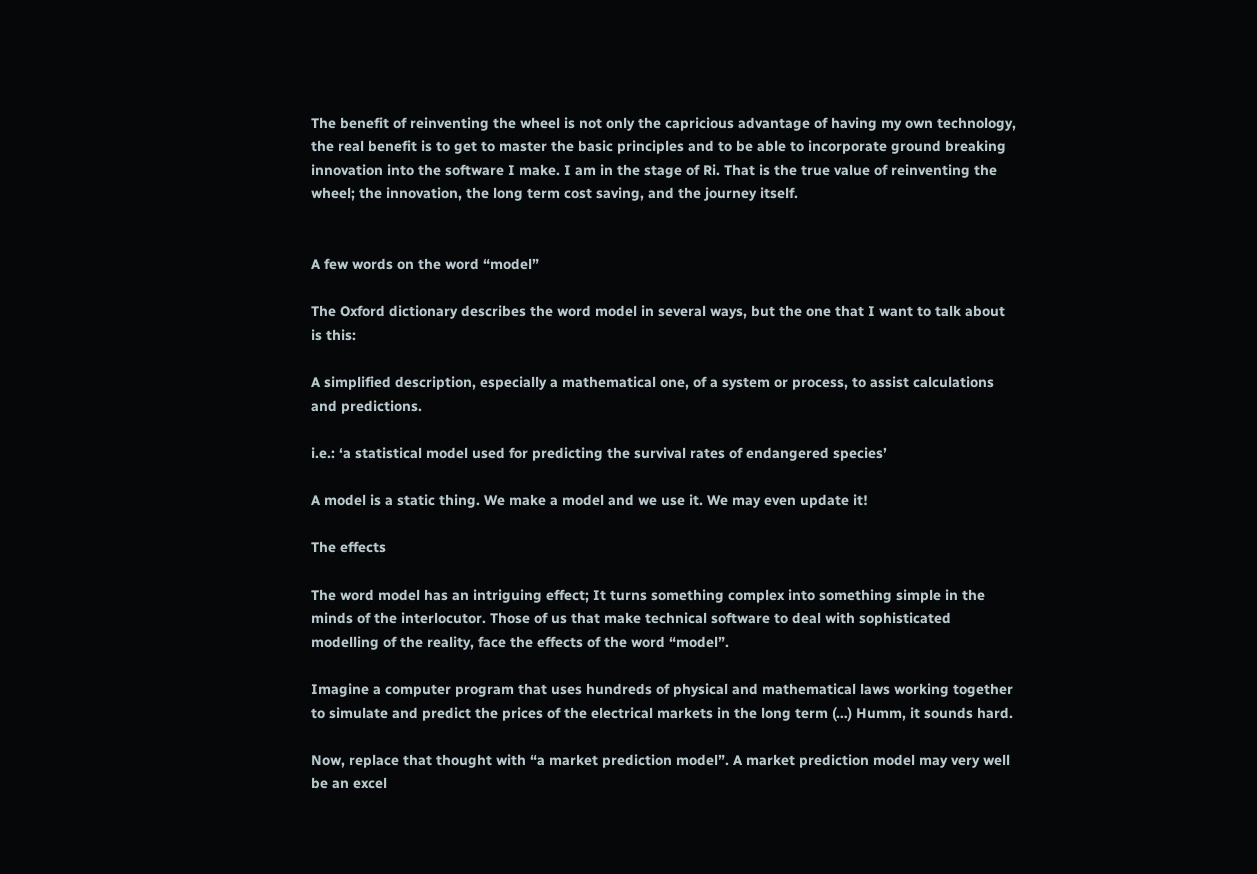The benefit of reinventing the wheel is not only the capricious advantage of having my own technology, the real benefit is to get to master the basic principles and to be able to incorporate ground breaking innovation into the software I make. I am in the stage of Ri. That is the true value of reinventing the wheel; the innovation, the long term cost saving, and the journey itself.


A few words on the word “model”

The Oxford dictionary describes the word model in several ways, but the one that I want to talk about is this:

A simplified description, especially a mathematical one, of a system or process, to assist calculations and predictions.

i.e.: ‘a statistical model used for predicting the survival rates of endangered species’

A model is a static thing. We make a model and we use it. We may even update it!

The effects

The word model has an intriguing effect; It turns something complex into something simple in the minds of the interlocutor. Those of us that make technical software to deal with sophisticated modelling of the reality, face the effects of the word “model”.

Imagine a computer program that uses hundreds of physical and mathematical laws working together to simulate and predict the prices of the electrical markets in the long term (…) Humm, it sounds hard.

Now, replace that thought with “a market prediction model”. A market prediction model may very well be an excel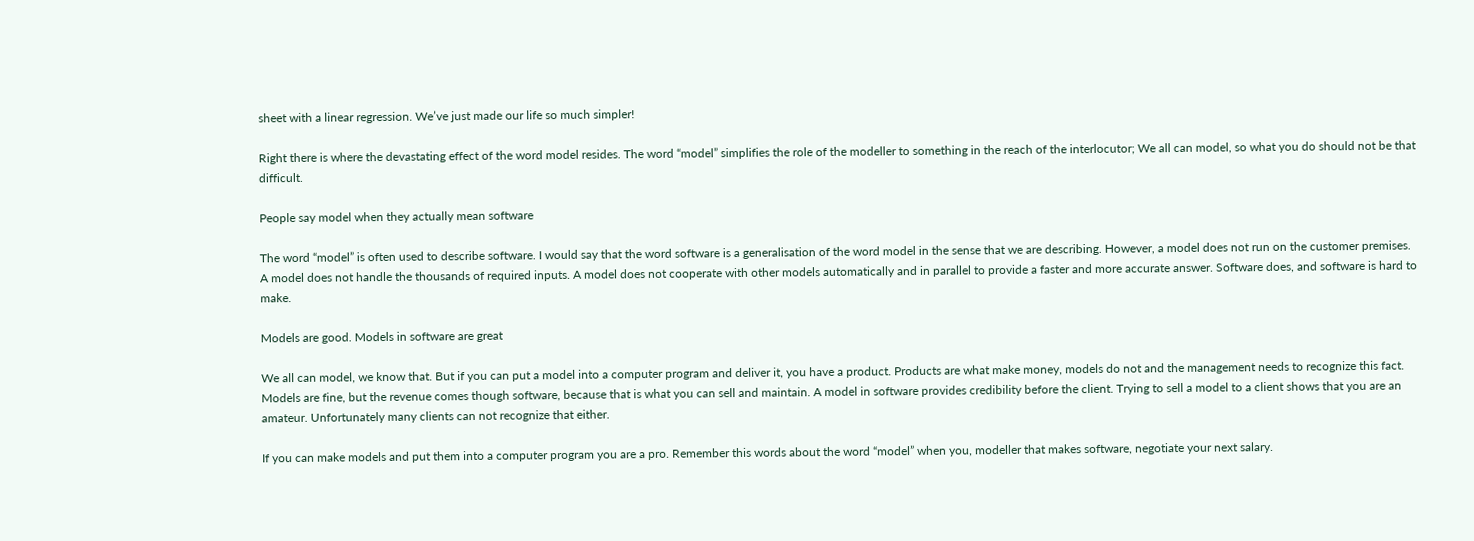sheet with a linear regression. We’ve just made our life so much simpler!

Right there is where the devastating effect of the word model resides. The word “model” simplifies the role of the modeller to something in the reach of the interlocutor; We all can model, so what you do should not be that difficult.

People say model when they actually mean software

The word “model” is often used to describe software. I would say that the word software is a generalisation of the word model in the sense that we are describing. However, a model does not run on the customer premises. A model does not handle the thousands of required inputs. A model does not cooperate with other models automatically and in parallel to provide a faster and more accurate answer. Software does, and software is hard to make.

Models are good. Models in software are great

We all can model, we know that. But if you can put a model into a computer program and deliver it, you have a product. Products are what make money, models do not and the management needs to recognize this fact. Models are fine, but the revenue comes though software, because that is what you can sell and maintain. A model in software provides credibility before the client. Trying to sell a model to a client shows that you are an amateur. Unfortunately many clients can not recognize that either.

If you can make models and put them into a computer program you are a pro. Remember this words about the word “model” when you, modeller that makes software, negotiate your next salary.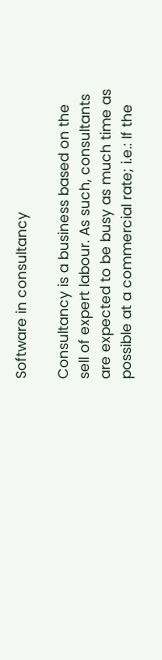Software in consultancy

Consultancy is a business based on the sell of expert labour. As such, consultants are expected to be busy as much time as possible at a commercial rate; i.e.: If the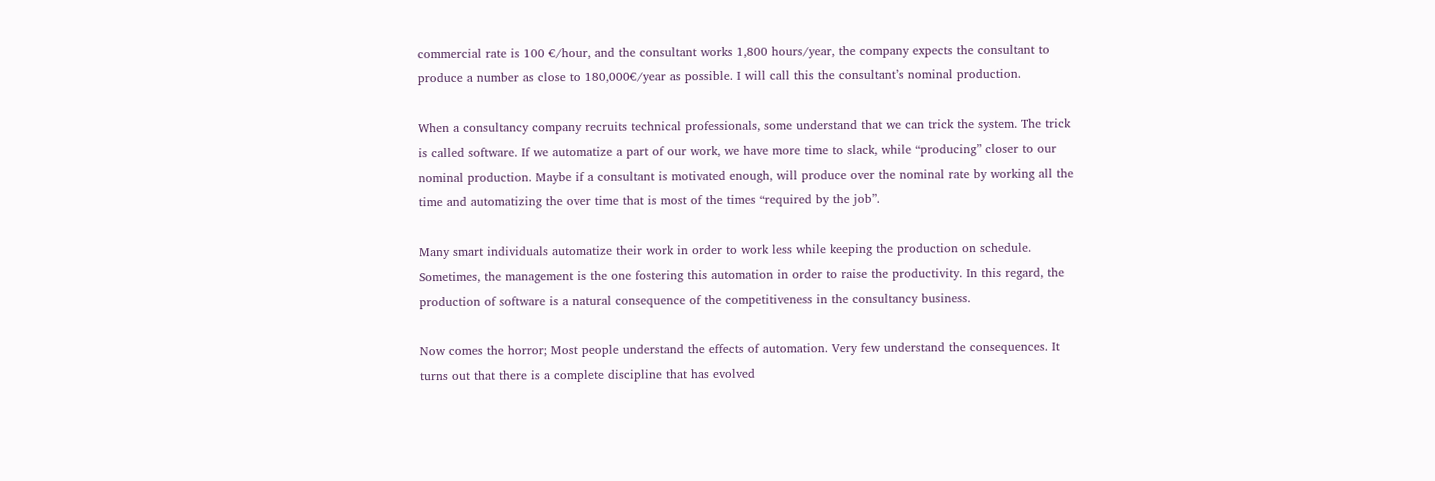commercial rate is 100 €/hour, and the consultant works 1,800 hours/year, the company expects the consultant to produce a number as close to 180,000€/year as possible. I will call this the consultant’s nominal production.

When a consultancy company recruits technical professionals, some understand that we can trick the system. The trick is called software. If we automatize a part of our work, we have more time to slack, while “producing” closer to our nominal production. Maybe if a consultant is motivated enough, will produce over the nominal rate by working all the time and automatizing the over time that is most of the times “required by the job”.

Many smart individuals automatize their work in order to work less while keeping the production on schedule. Sometimes, the management is the one fostering this automation in order to raise the productivity. In this regard, the production of software is a natural consequence of the competitiveness in the consultancy business.

Now comes the horror; Most people understand the effects of automation. Very few understand the consequences. It turns out that there is a complete discipline that has evolved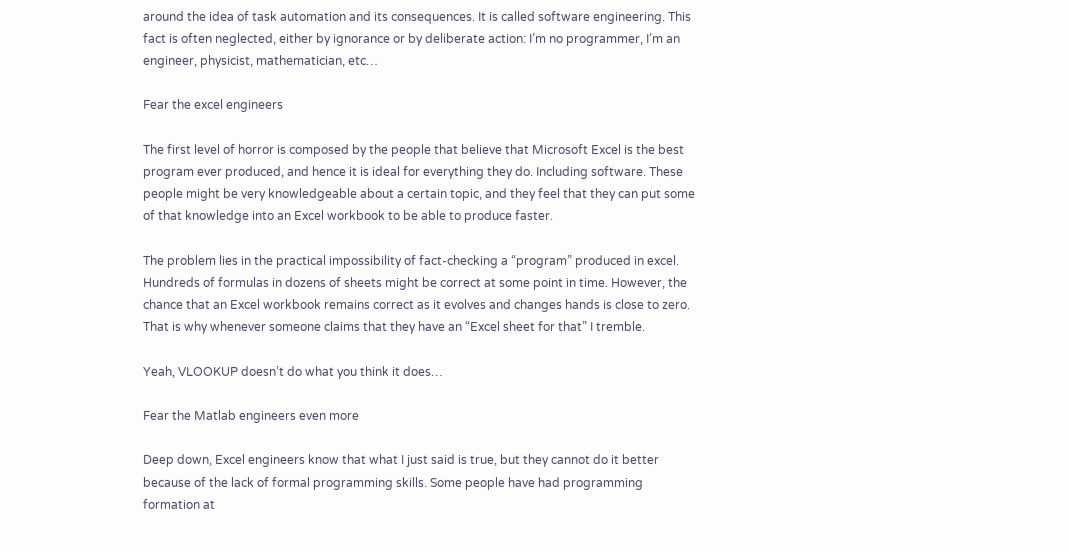around the idea of task automation and its consequences. It is called software engineering. This fact is often neglected, either by ignorance or by deliberate action: I’m no programmer, I’m an engineer, physicist, mathematician, etc…

Fear the excel engineers

The first level of horror is composed by the people that believe that Microsoft Excel is the best program ever produced, and hence it is ideal for everything they do. Including software. These people might be very knowledgeable about a certain topic, and they feel that they can put some of that knowledge into an Excel workbook to be able to produce faster.

The problem lies in the practical impossibility of fact-checking a “program” produced in excel. Hundreds of formulas in dozens of sheets might be correct at some point in time. However, the chance that an Excel workbook remains correct as it evolves and changes hands is close to zero. That is why whenever someone claims that they have an “Excel sheet for that” I tremble.

Yeah, VLOOKUP doesn’t do what you think it does…

Fear the Matlab engineers even more

Deep down, Excel engineers know that what I just said is true, but they cannot do it better because of the lack of formal programming skills. Some people have had programming formation at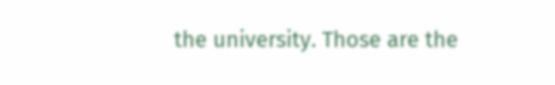the university. Those are the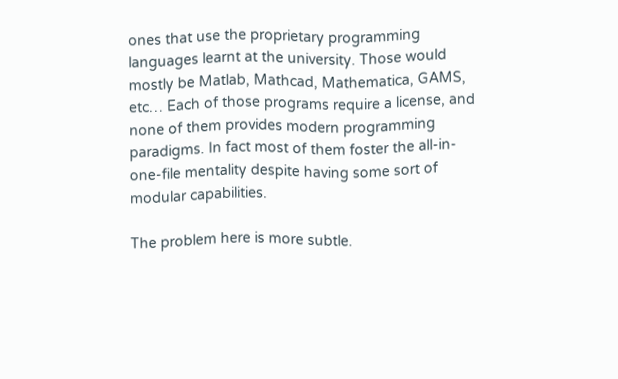ones that use the proprietary programming languages learnt at the university. Those would mostly be Matlab, Mathcad, Mathematica, GAMS, etc… Each of those programs require a license, and none of them provides modern programming paradigms. In fact most of them foster the all-in-one-file mentality despite having some sort of modular capabilities.

The problem here is more subtle.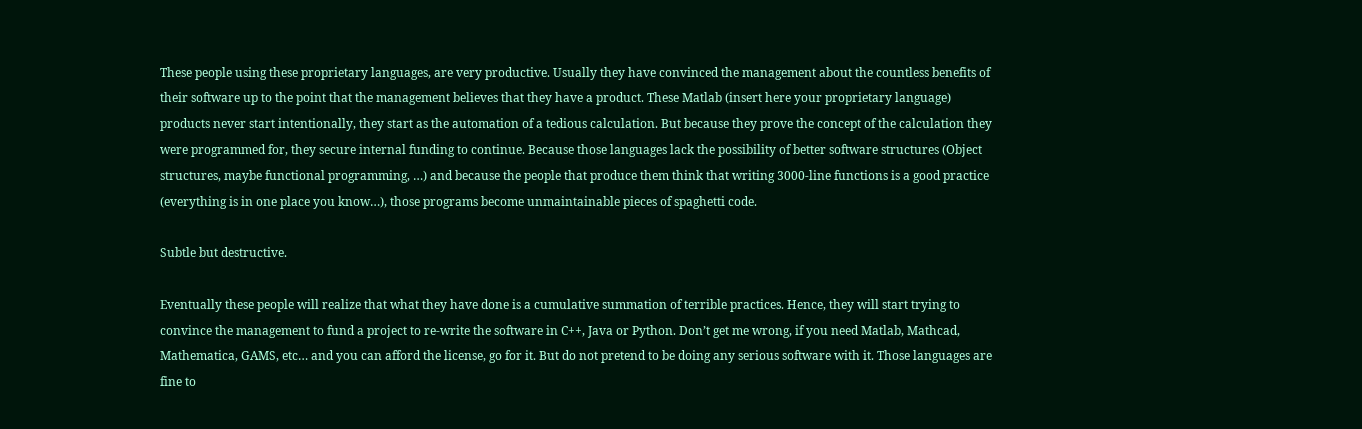These people using these proprietary languages, are very productive. Usually they have convinced the management about the countless benefits of their software up to the point that the management believes that they have a product. These Matlab (insert here your proprietary language) products never start intentionally, they start as the automation of a tedious calculation. But because they prove the concept of the calculation they were programmed for, they secure internal funding to continue. Because those languages lack the possibility of better software structures (Object structures, maybe functional programming, …) and because the people that produce them think that writing 3000-line functions is a good practice (everything is in one place you know…), those programs become unmaintainable pieces of spaghetti code.

Subtle but destructive.

Eventually these people will realize that what they have done is a cumulative summation of terrible practices. Hence, they will start trying to convince the management to fund a project to re-write the software in C++, Java or Python. Don’t get me wrong, if you need Matlab, Mathcad, Mathematica, GAMS, etc… and you can afford the license, go for it. But do not pretend to be doing any serious software with it. Those languages are fine to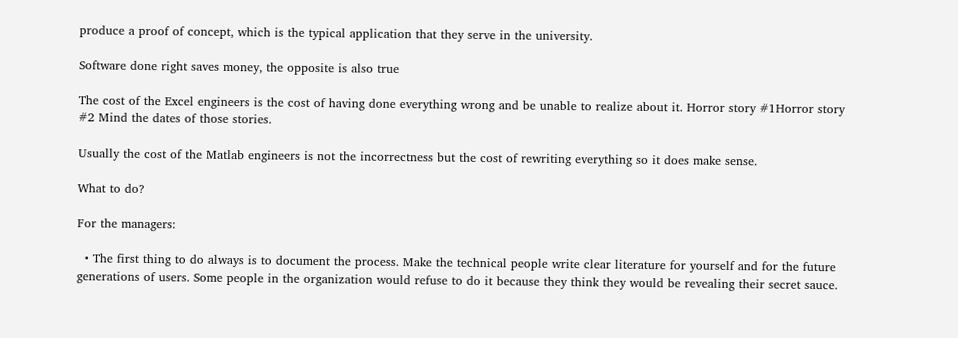produce a proof of concept, which is the typical application that they serve in the university.

Software done right saves money, the opposite is also true

The cost of the Excel engineers is the cost of having done everything wrong and be unable to realize about it. Horror story #1Horror story #2 Mind the dates of those stories.

Usually the cost of the Matlab engineers is not the incorrectness but the cost of rewriting everything so it does make sense.

What to do?

For the managers:

  • The first thing to do always is to document the process. Make the technical people write clear literature for yourself and for the future generations of users. Some people in the organization would refuse to do it because they think they would be revealing their secret sauce.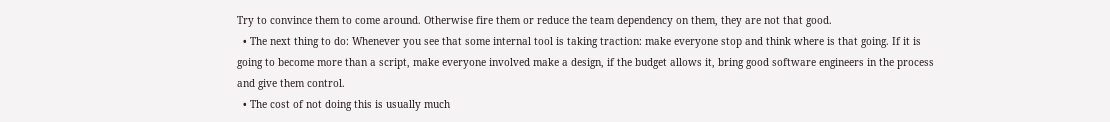Try to convince them to come around. Otherwise fire them or reduce the team dependency on them, they are not that good.
  • The next thing to do: Whenever you see that some internal tool is taking traction: make everyone stop and think where is that going. If it is going to become more than a script, make everyone involved make a design, if the budget allows it, bring good software engineers in the process and give them control.
  • The cost of not doing this is usually much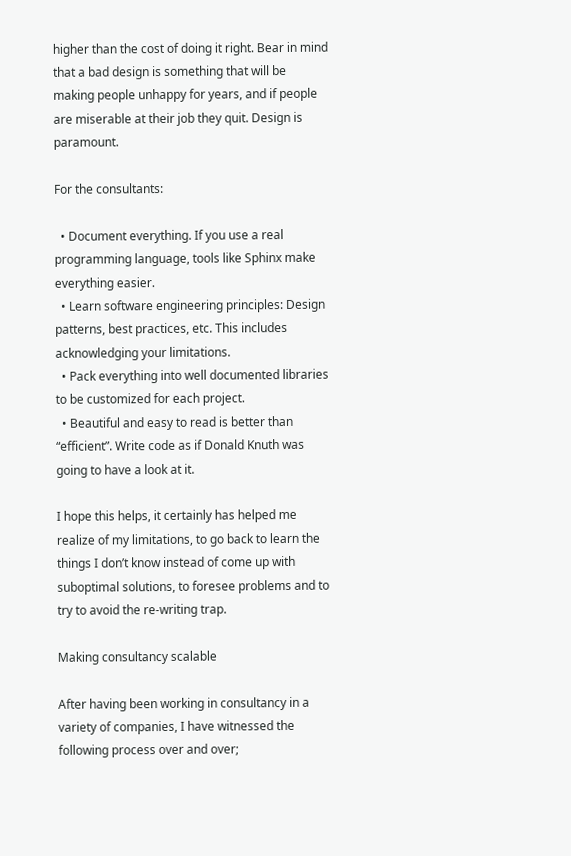higher than the cost of doing it right. Bear in mind that a bad design is something that will be making people unhappy for years, and if people are miserable at their job they quit. Design is paramount.

For the consultants:

  • Document everything. If you use a real programming language, tools like Sphinx make everything easier.
  • Learn software engineering principles: Design patterns, best practices, etc. This includes acknowledging your limitations.
  • Pack everything into well documented libraries to be customized for each project.
  • Beautiful and easy to read is better than “efficient”. Write code as if Donald Knuth was going to have a look at it.

I hope this helps, it certainly has helped me realize of my limitations, to go back to learn the things I don’t know instead of come up with suboptimal solutions, to foresee problems and to try to avoid the re-writing trap.

Making consultancy scalable

After having been working in consultancy in a variety of companies, I have witnessed the following process over and over;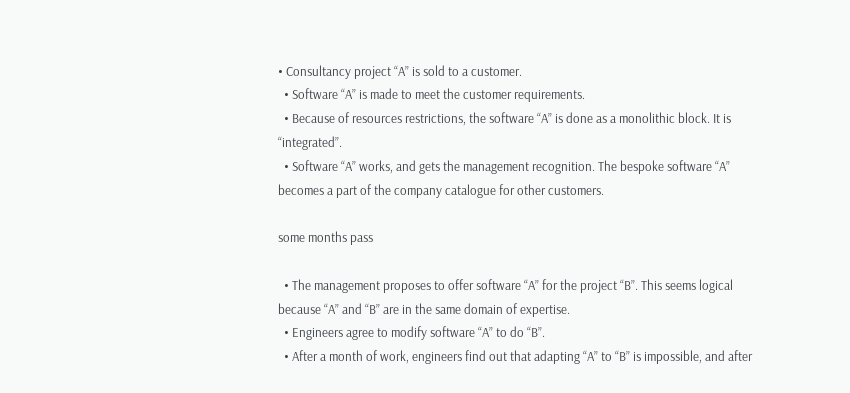• Consultancy project “A” is sold to a customer.
  • Software “A” is made to meet the customer requirements.
  • Because of resources restrictions, the software “A” is done as a monolithic block. It is “integrated”.
  • Software “A” works, and gets the management recognition. The bespoke software “A” becomes a part of the company catalogue for other customers.

some months pass

  • The management proposes to offer software “A” for the project “B”. This seems logical because “A” and “B” are in the same domain of expertise.
  • Engineers agree to modify software “A” to do “B”.
  • After a month of work, engineers find out that adapting “A” to “B” is impossible, and after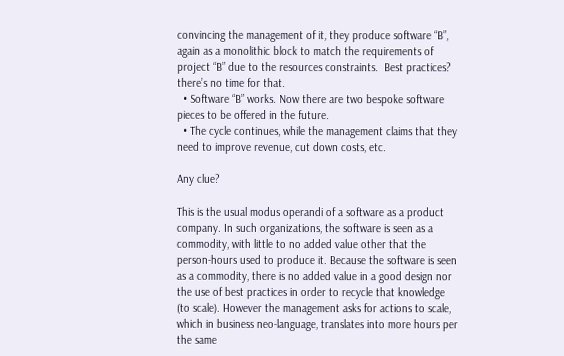convincing the management of it, they produce software “B”, again as a monolithic block to match the requirements of project “B” due to the resources constraints.  Best practices? there’s no time for that.
  • Software “B” works. Now there are two bespoke software pieces to be offered in the future.
  • The cycle continues, while the management claims that they need to improve revenue, cut down costs, etc.

Any clue?

This is the usual modus operandi of a software as a product company. In such organizations, the software is seen as a commodity, with little to no added value other that the person-hours used to produce it. Because the software is seen as a commodity, there is no added value in a good design nor the use of best practices in order to recycle that knowledge (to scale). However the management asks for actions to scale, which in business neo-language, translates into more hours per the same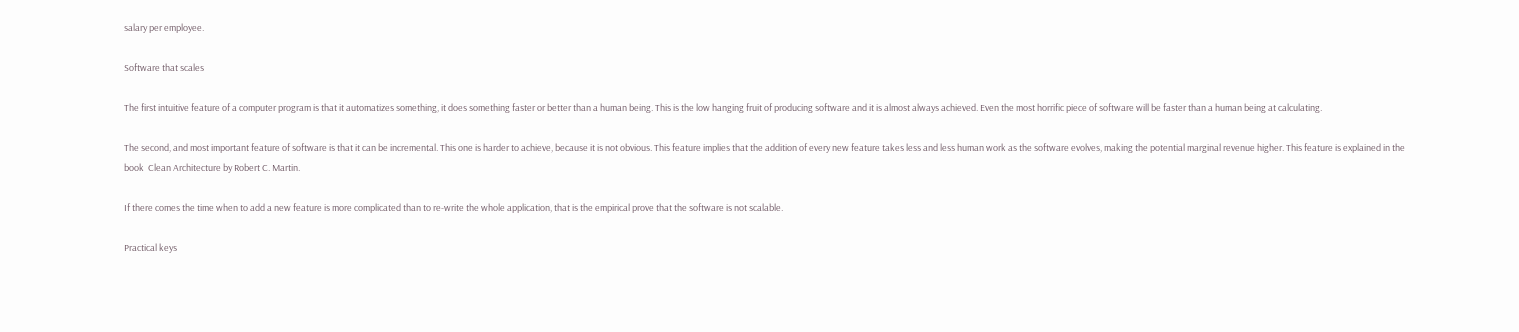salary per employee.

Software that scales

The first intuitive feature of a computer program is that it automatizes something, it does something faster or better than a human being. This is the low hanging fruit of producing software and it is almost always achieved. Even the most horrific piece of software will be faster than a human being at calculating.

The second, and most important feature of software is that it can be incremental. This one is harder to achieve, because it is not obvious. This feature implies that the addition of every new feature takes less and less human work as the software evolves, making the potential marginal revenue higher. This feature is explained in the book  Clean Architecture by Robert C. Martin.

If there comes the time when to add a new feature is more complicated than to re-write the whole application, that is the empirical prove that the software is not scalable.

Practical keys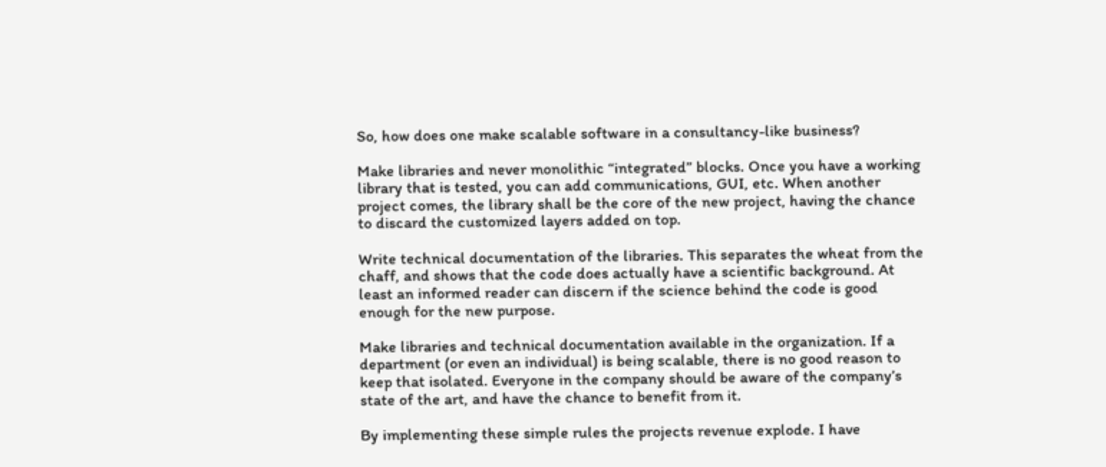So, how does one make scalable software in a consultancy-like business?

Make libraries and never monolithic “integrated” blocks. Once you have a working library that is tested, you can add communications, GUI, etc. When another project comes, the library shall be the core of the new project, having the chance to discard the customized layers added on top.

Write technical documentation of the libraries. This separates the wheat from the chaff, and shows that the code does actually have a scientific background. At least an informed reader can discern if the science behind the code is good enough for the new purpose.

Make libraries and technical documentation available in the organization. If a department (or even an individual) is being scalable, there is no good reason to keep that isolated. Everyone in the company should be aware of the company’s state of the art, and have the chance to benefit from it.

By implementing these simple rules the projects revenue explode. I have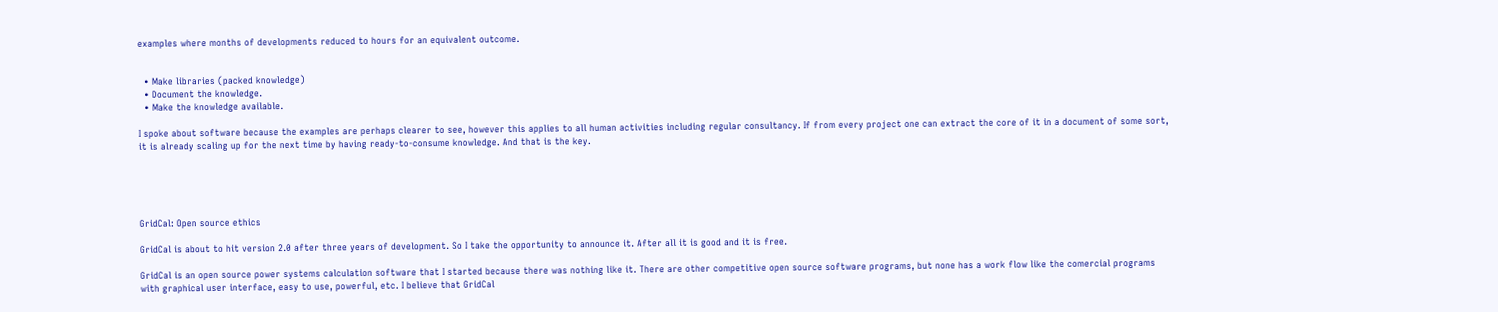examples where months of developments reduced to hours for an equivalent outcome.


  • Make libraries (packed knowledge)
  • Document the knowledge.
  • Make the knowledge available.

I spoke about software because the examples are perhaps clearer to see, however this applies to all human activities including regular consultancy. If from every project one can extract the core of it in a document of some sort, it is already scaling up for the next time by having ready-to-consume knowledge. And that is the key.





GridCal: Open source ethics

GridCal is about to hit version 2.0 after three years of development. So I take the opportunity to announce it. After all it is good and it is free.

GridCal is an open source power systems calculation software that I started because there was nothing like it. There are other competitive open source software programs, but none has a work flow like the comercial programs with graphical user interface, easy to use, powerful, etc. I believe that GridCal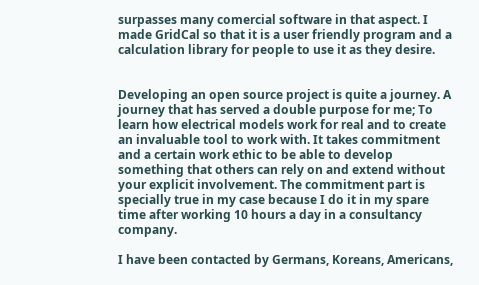surpasses many comercial software in that aspect. I made GridCal so that it is a user friendly program and a calculation library for people to use it as they desire.


Developing an open source project is quite a journey. A journey that has served a double purpose for me; To learn how electrical models work for real and to create an invaluable tool to work with. It takes commitment and a certain work ethic to be able to develop something that others can rely on and extend without your explicit involvement. The commitment part is specially true in my case because I do it in my spare time after working 10 hours a day in a consultancy company.

I have been contacted by Germans, Koreans, Americans,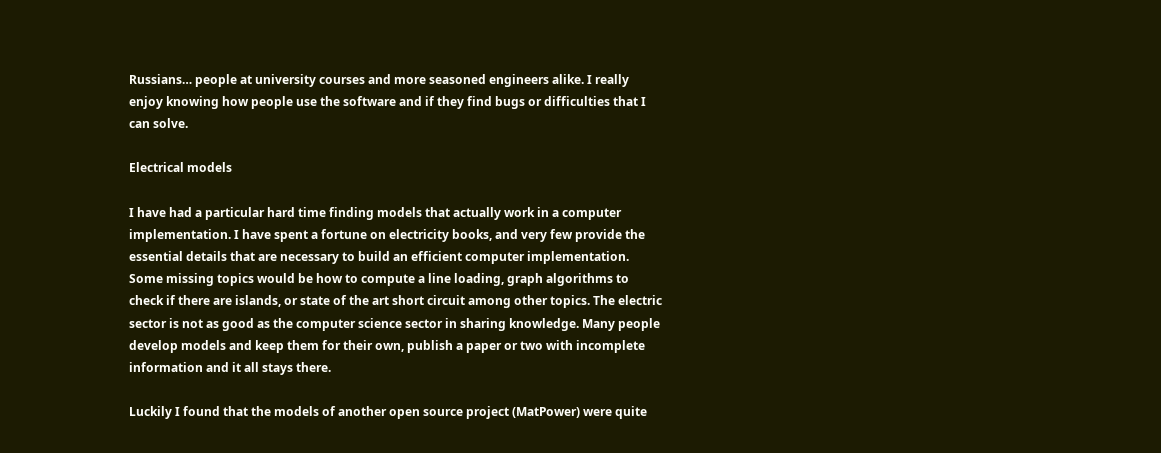Russians… people at university courses and more seasoned engineers alike. I really enjoy knowing how people use the software and if they find bugs or difficulties that I can solve.

Electrical models

I have had a particular hard time finding models that actually work in a computer implementation. I have spent a fortune on electricity books, and very few provide the essential details that are necessary to build an efficient computer implementation. Some missing topics would be how to compute a line loading, graph algorithms to check if there are islands, or state of the art short circuit among other topics. The electric sector is not as good as the computer science sector in sharing knowledge. Many people develop models and keep them for their own, publish a paper or two with incomplete information and it all stays there.

Luckily I found that the models of another open source project (MatPower) were quite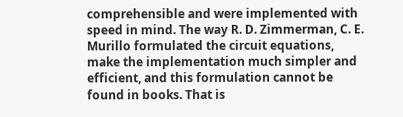comprehensible and were implemented with speed in mind. The way R. D. Zimmerman, C. E. Murillo formulated the circuit equations, make the implementation much simpler and efficient, and this formulation cannot be found in books. That is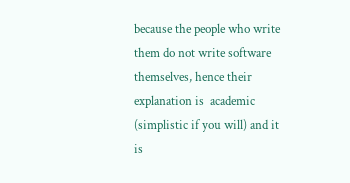because the people who write them do not write software themselves, hence their explanation is  academic (simplistic if you will) and it is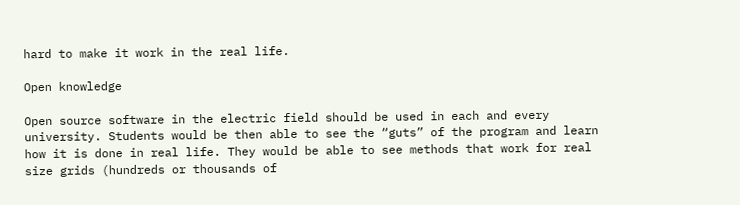hard to make it work in the real life.

Open knowledge

Open source software in the electric field should be used in each and every university. Students would be then able to see the “guts” of the program and learn how it is done in real life. They would be able to see methods that work for real size grids (hundreds or thousands of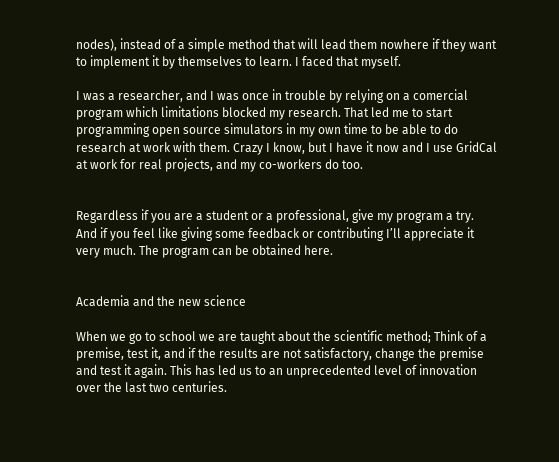nodes), instead of a simple method that will lead them nowhere if they want to implement it by themselves to learn. I faced that myself.

I was a researcher, and I was once in trouble by relying on a comercial program which limitations blocked my research. That led me to start programming open source simulators in my own time to be able to do research at work with them. Crazy I know, but I have it now and I use GridCal at work for real projects, and my co-workers do too.


Regardless if you are a student or a professional, give my program a try. And if you feel like giving some feedback or contributing I’ll appreciate it very much. The program can be obtained here.


Academia and the new science

When we go to school we are taught about the scientific method; Think of a premise, test it, and if the results are not satisfactory, change the premise and test it again. This has led us to an unprecedented level of innovation over the last two centuries.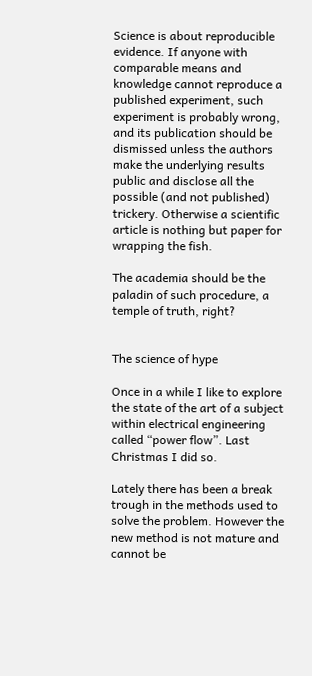Science is about reproducible evidence. If anyone with comparable means and knowledge cannot reproduce a published experiment, such experiment is probably wrong, and its publication should be dismissed unless the authors make the underlying results public and disclose all the possible (and not published) trickery. Otherwise a scientific article is nothing but paper for wrapping the fish.

The academia should be the paladin of such procedure, a temple of truth, right?


The science of hype

Once in a while I like to explore the state of the art of a subject within electrical engineering called “power flow”. Last Christmas I did so.

Lately there has been a break trough in the methods used to solve the problem. However the new method is not mature and cannot be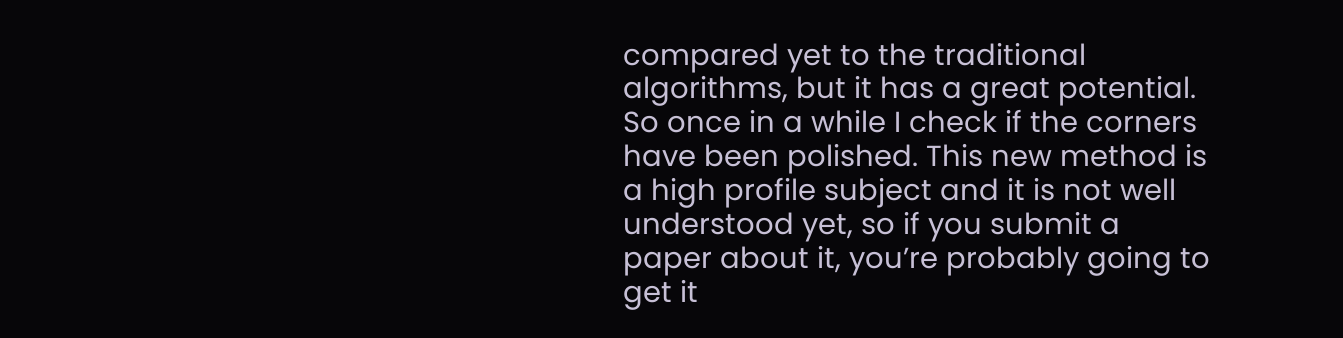compared yet to the traditional algorithms, but it has a great potential. So once in a while I check if the corners have been polished. This new method is a high profile subject and it is not well understood yet, so if you submit a paper about it, you’re probably going to get it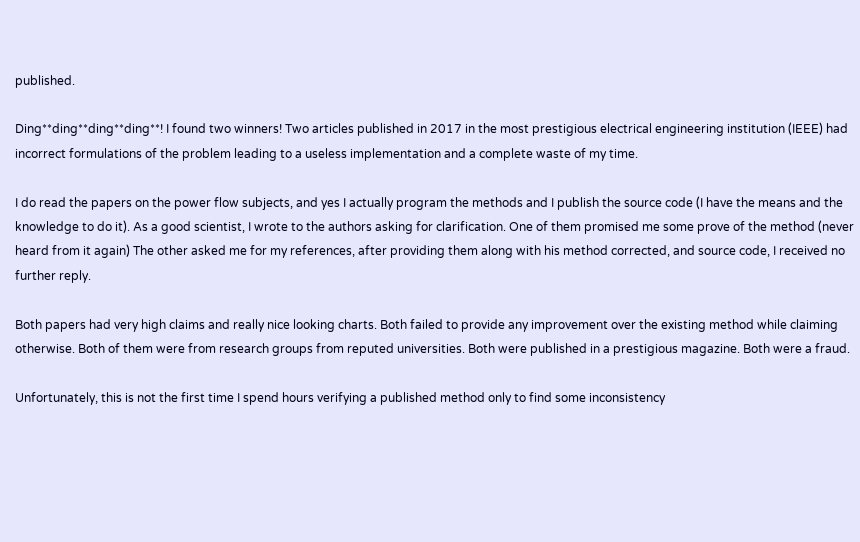published.

Ding**ding**ding**ding**! I found two winners! Two articles published in 2017 in the most prestigious electrical engineering institution (IEEE) had incorrect formulations of the problem leading to a useless implementation and a complete waste of my time.

I do read the papers on the power flow subjects, and yes I actually program the methods and I publish the source code (I have the means and the knowledge to do it). As a good scientist, I wrote to the authors asking for clarification. One of them promised me some prove of the method (never heard from it again) The other asked me for my references, after providing them along with his method corrected, and source code, I received no further reply.

Both papers had very high claims and really nice looking charts. Both failed to provide any improvement over the existing method while claiming otherwise. Both of them were from research groups from reputed universities. Both were published in a prestigious magazine. Both were a fraud.

Unfortunately, this is not the first time I spend hours verifying a published method only to find some inconsistency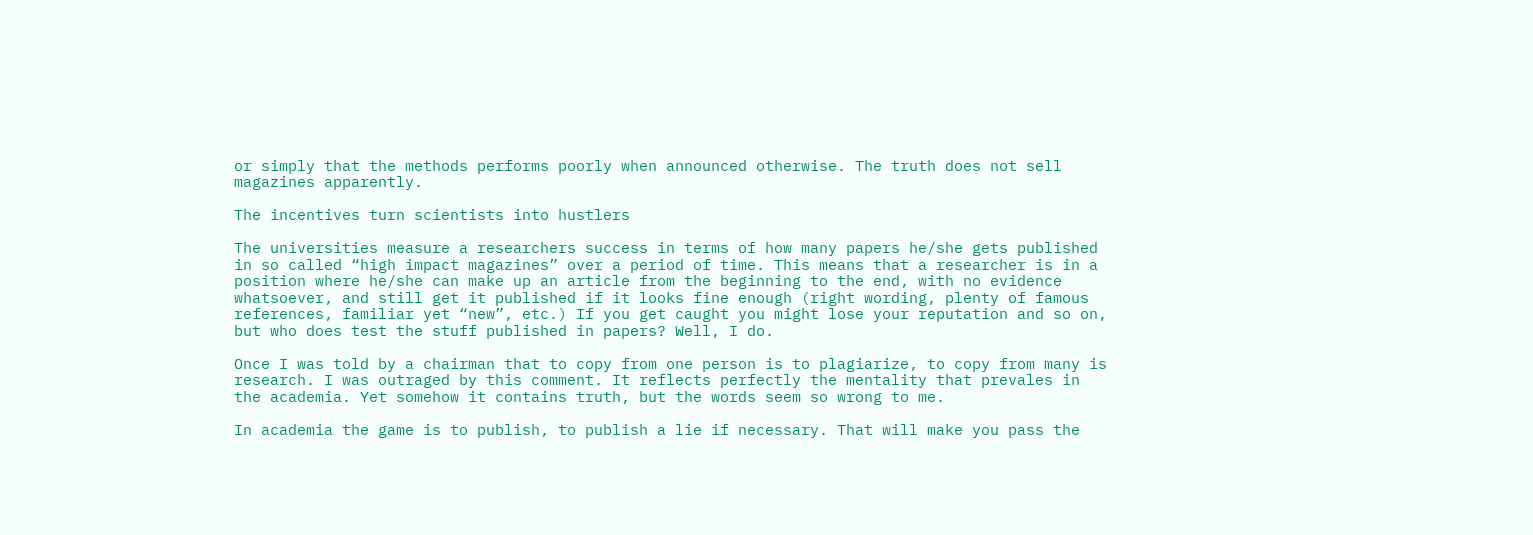or simply that the methods performs poorly when announced otherwise. The truth does not sell magazines apparently.

The incentives turn scientists into hustlers

The universities measure a researchers success in terms of how many papers he/she gets published in so called “high impact magazines” over a period of time. This means that a researcher is in a position where he/she can make up an article from the beginning to the end, with no evidence whatsoever, and still get it published if it looks fine enough (right wording, plenty of famous references, familiar yet “new”, etc.) If you get caught you might lose your reputation and so on, but who does test the stuff published in papers? Well, I do.

Once I was told by a chairman that to copy from one person is to plagiarize, to copy from many is research. I was outraged by this comment. It reflects perfectly the mentality that prevales in the academia. Yet somehow it contains truth, but the words seem so wrong to me.

In academia the game is to publish, to publish a lie if necessary. That will make you pass the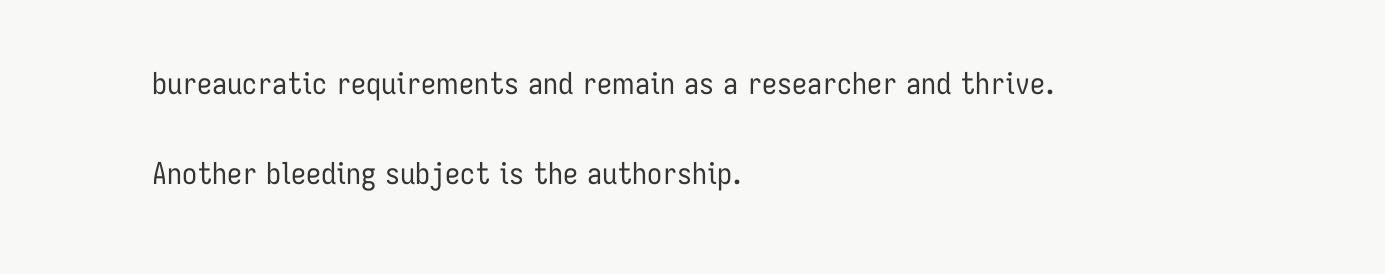bureaucratic requirements and remain as a researcher and thrive.

Another bleeding subject is the authorship.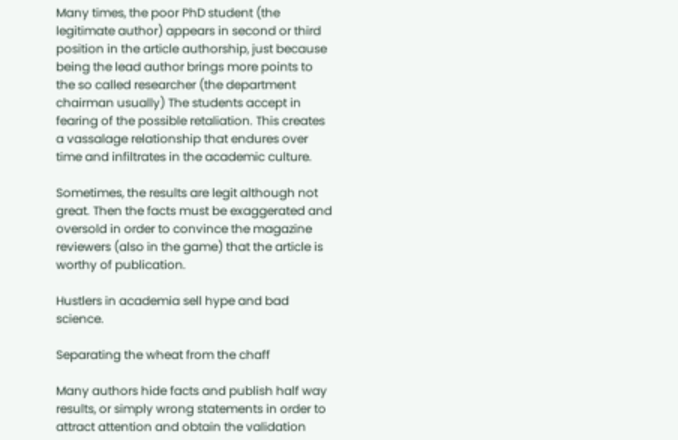Many times, the poor PhD student (the legitimate author) appears in second or third position in the article authorship, just because being the lead author brings more points to the so called researcher (the department chairman usually) The students accept in fearing of the possible retaliation. This creates a vassalage relationship that endures over time and infiltrates in the academic culture.

Sometimes, the results are legit although not great. Then the facts must be exaggerated and oversold in order to convince the magazine reviewers (also in the game) that the article is worthy of publication.

Hustlers in academia sell hype and bad science.

Separating the wheat from the chaff

Many authors hide facts and publish half way results, or simply wrong statements in order to attract attention and obtain the validation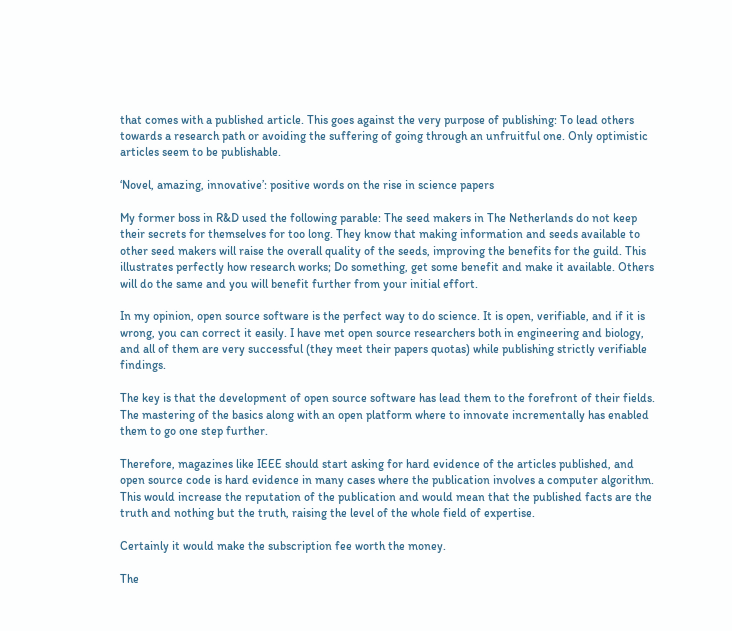that comes with a published article. This goes against the very purpose of publishing: To lead others towards a research path or avoiding the suffering of going through an unfruitful one. Only optimistic articles seem to be publishable.

‘Novel, amazing, innovative’: positive words on the rise in science papers

My former boss in R&D used the following parable: The seed makers in The Netherlands do not keep their secrets for themselves for too long. They know that making information and seeds available to other seed makers will raise the overall quality of the seeds, improving the benefits for the guild. This illustrates perfectly how research works; Do something, get some benefit and make it available. Others will do the same and you will benefit further from your initial effort.

In my opinion, open source software is the perfect way to do science. It is open, verifiable, and if it is wrong, you can correct it easily. I have met open source researchers both in engineering and biology, and all of them are very successful (they meet their papers quotas) while publishing strictly verifiable findings.

The key is that the development of open source software has lead them to the forefront of their fields. The mastering of the basics along with an open platform where to innovate incrementally has enabled them to go one step further.

Therefore, magazines like IEEE should start asking for hard evidence of the articles published, and open source code is hard evidence in many cases where the publication involves a computer algorithm. This would increase the reputation of the publication and would mean that the published facts are the truth and nothing but the truth, raising the level of the whole field of expertise.

Certainly it would make the subscription fee worth the money.

The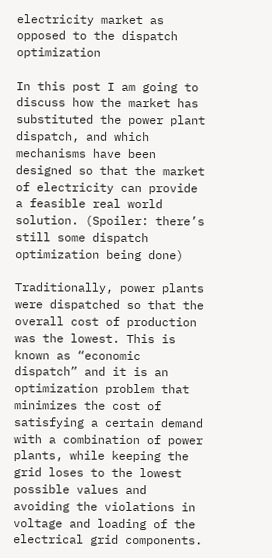electricity market as opposed to the dispatch optimization

In this post I am going to discuss how the market has substituted the power plant dispatch, and which mechanisms have been designed so that the market of electricity can provide a feasible real world solution. (Spoiler: there’s still some dispatch optimization being done)

Traditionally, power plants were dispatched so that the overall cost of production was the lowest. This is known as “economic dispatch” and it is an optimization problem that minimizes the cost of satisfying a certain demand with a combination of power plants, while keeping the grid loses to the lowest possible values and avoiding the violations in voltage and loading of the electrical grid components.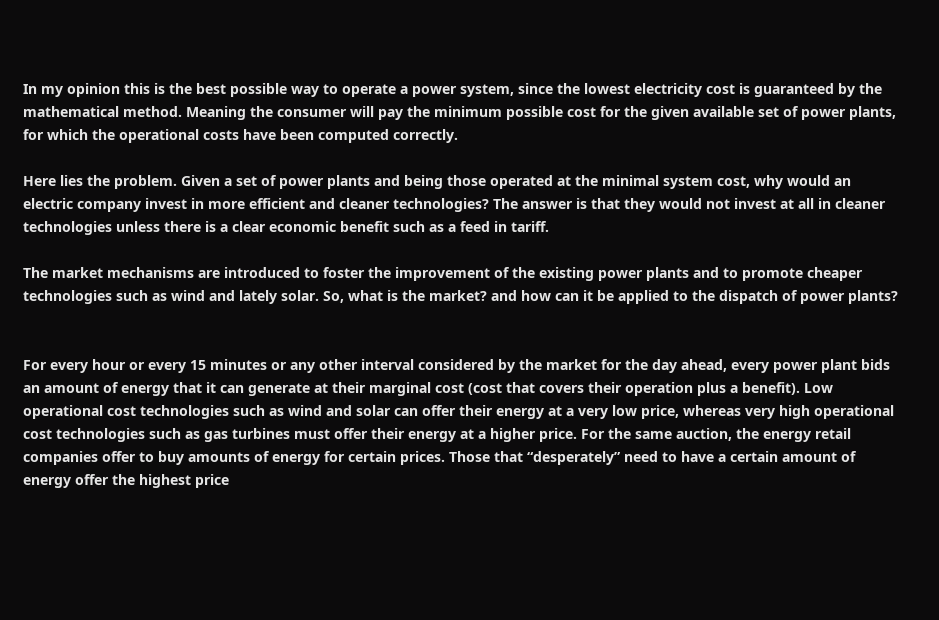In my opinion this is the best possible way to operate a power system, since the lowest electricity cost is guaranteed by the mathematical method. Meaning the consumer will pay the minimum possible cost for the given available set of power plants, for which the operational costs have been computed correctly.

Here lies the problem. Given a set of power plants and being those operated at the minimal system cost, why would an electric company invest in more efficient and cleaner technologies? The answer is that they would not invest at all in cleaner technologies unless there is a clear economic benefit such as a feed in tariff.

The market mechanisms are introduced to foster the improvement of the existing power plants and to promote cheaper technologies such as wind and lately solar. So, what is the market? and how can it be applied to the dispatch of power plants?


For every hour or every 15 minutes or any other interval considered by the market for the day ahead, every power plant bids an amount of energy that it can generate at their marginal cost (cost that covers their operation plus a benefit). Low operational cost technologies such as wind and solar can offer their energy at a very low price, whereas very high operational cost technologies such as gas turbines must offer their energy at a higher price. For the same auction, the energy retail companies offer to buy amounts of energy for certain prices. Those that “desperately” need to have a certain amount of energy offer the highest price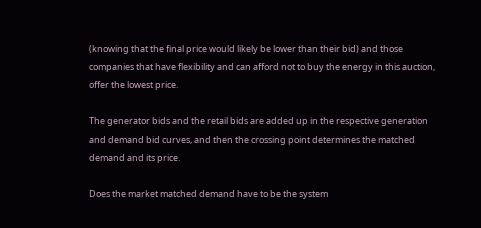(knowing that the final price would likely be lower than their bid) and those companies that have flexibility and can afford not to buy the energy in this auction, offer the lowest price.

The generator bids and the retail bids are added up in the respective generation and demand bid curves, and then the crossing point determines the matched demand and its price.

Does the market matched demand have to be the system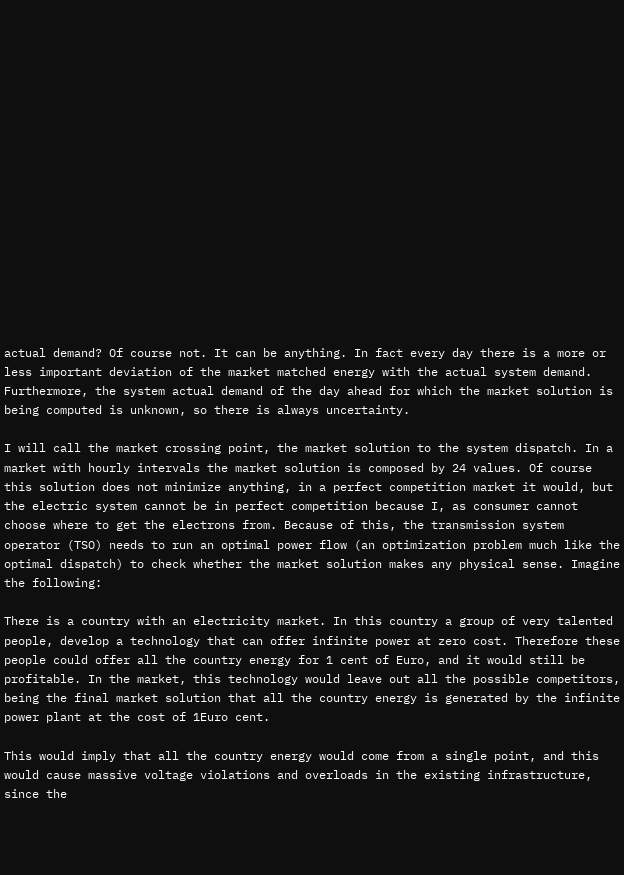actual demand? Of course not. It can be anything. In fact every day there is a more or less important deviation of the market matched energy with the actual system demand. Furthermore, the system actual demand of the day ahead for which the market solution is being computed is unknown, so there is always uncertainty.

I will call the market crossing point, the market solution to the system dispatch. In a market with hourly intervals the market solution is composed by 24 values. Of course this solution does not minimize anything, in a perfect competition market it would, but the electric system cannot be in perfect competition because I, as consumer cannot choose where to get the electrons from. Because of this, the transmission system operator (TSO) needs to run an optimal power flow (an optimization problem much like the optimal dispatch) to check whether the market solution makes any physical sense. Imagine the following:

There is a country with an electricity market. In this country a group of very talented people, develop a technology that can offer infinite power at zero cost. Therefore these people could offer all the country energy for 1 cent of Euro, and it would still be profitable. In the market, this technology would leave out all the possible competitors, being the final market solution that all the country energy is generated by the infinite power plant at the cost of 1Euro cent.

This would imply that all the country energy would come from a single point, and this would cause massive voltage violations and overloads in the existing infrastructure, since the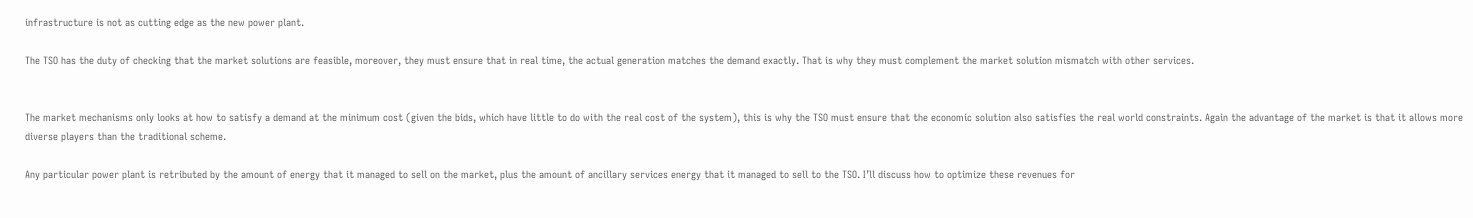infrastructure is not as cutting edge as the new power plant.

The TSO has the duty of checking that the market solutions are feasible, moreover, they must ensure that in real time, the actual generation matches the demand exactly. That is why they must complement the market solution mismatch with other services.


The market mechanisms only looks at how to satisfy a demand at the minimum cost (given the bids, which have little to do with the real cost of the system), this is why the TSO must ensure that the economic solution also satisfies the real world constraints. Again the advantage of the market is that it allows more diverse players than the traditional scheme.

Any particular power plant is retributed by the amount of energy that it managed to sell on the market, plus the amount of ancillary services energy that it managed to sell to the TSO. I’ll discuss how to optimize these revenues for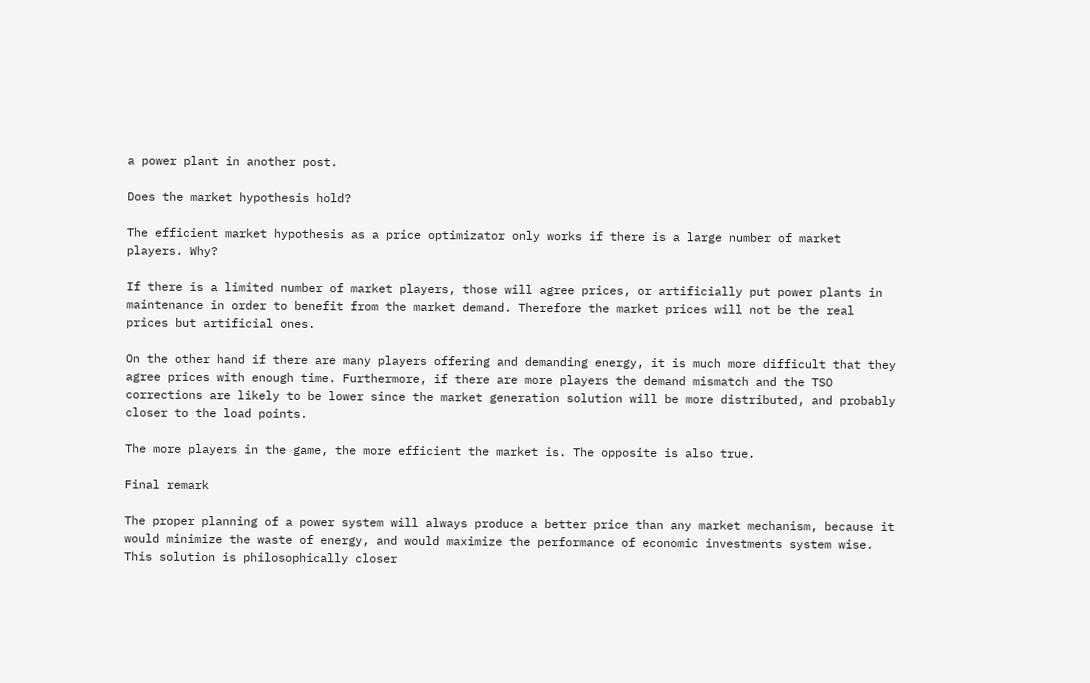a power plant in another post.

Does the market hypothesis hold?

The efficient market hypothesis as a price optimizator only works if there is a large number of market players. Why?

If there is a limited number of market players, those will agree prices, or artificially put power plants in maintenance in order to benefit from the market demand. Therefore the market prices will not be the real prices but artificial ones.

On the other hand if there are many players offering and demanding energy, it is much more difficult that they agree prices with enough time. Furthermore, if there are more players the demand mismatch and the TSO corrections are likely to be lower since the market generation solution will be more distributed, and probably closer to the load points.

The more players in the game, the more efficient the market is. The opposite is also true.

Final remark

The proper planning of a power system will always produce a better price than any market mechanism, because it would minimize the waste of energy, and would maximize the performance of economic investments system wise. This solution is philosophically closer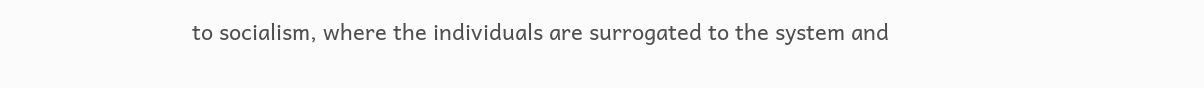to socialism, where the individuals are surrogated to the system and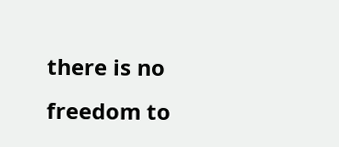there is no freedom to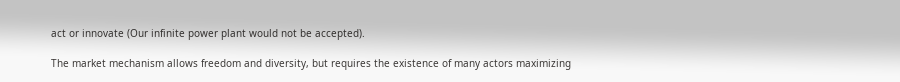act or innovate (Our infinite power plant would not be accepted).

The market mechanism allows freedom and diversity, but requires the existence of many actors maximizing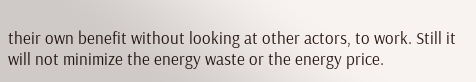their own benefit without looking at other actors, to work. Still it will not minimize the energy waste or the energy price.